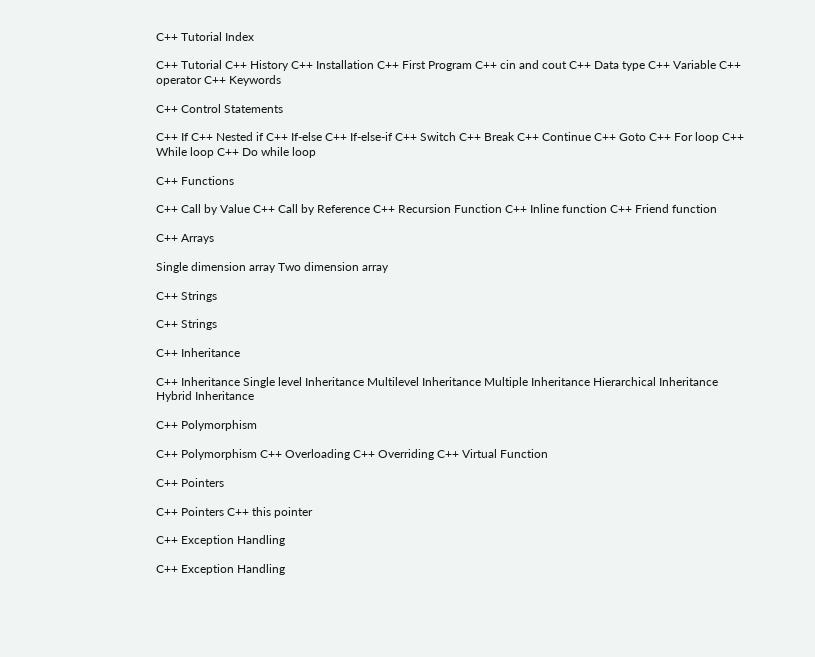C++ Tutorial Index

C++ Tutorial C++ History C++ Installation C++ First Program C++ cin and cout C++ Data type C++ Variable C++ operator C++ Keywords

C++ Control Statements

C++ If C++ Nested if C++ If-else C++ If-else-if C++ Switch C++ Break C++ Continue C++ Goto C++ For loop C++ While loop C++ Do while loop

C++ Functions

C++ Call by Value C++ Call by Reference C++ Recursion Function C++ Inline function C++ Friend function

C++ Arrays

Single dimension array Two dimension array

C++ Strings

C++ Strings

C++ Inheritance

C++ Inheritance Single level Inheritance Multilevel Inheritance Multiple Inheritance Hierarchical Inheritance Hybrid Inheritance

C++ Polymorphism

C++ Polymorphism C++ Overloading C++ Overriding C++ Virtual Function

C++ Pointers

C++ Pointers C++ this pointer

C++ Exception Handling

C++ Exception Handling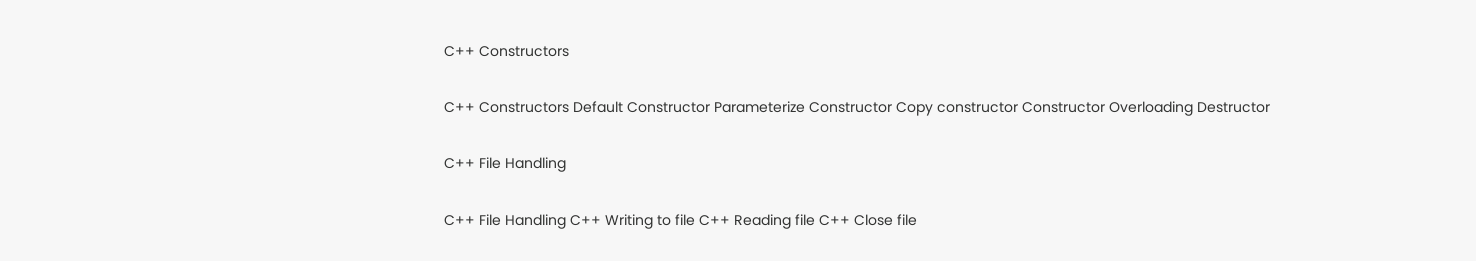C++ Constructors

C++ Constructors Default Constructor Parameterize Constructor Copy constructor Constructor Overloading Destructor

C++ File Handling

C++ File Handling C++ Writing to file C++ Reading file C++ Close file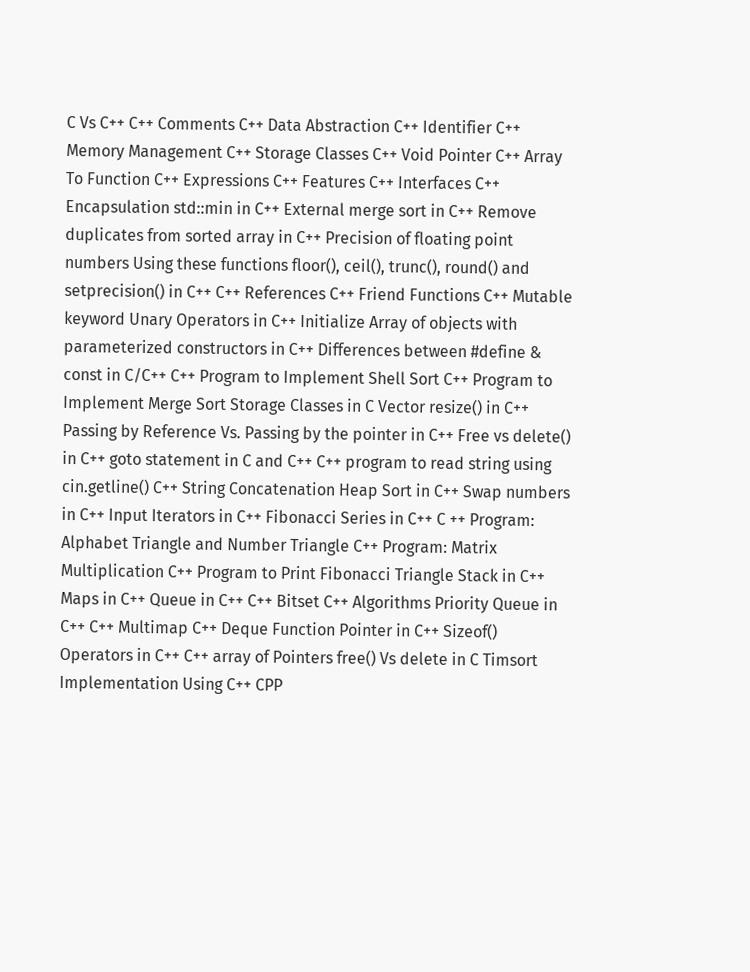C Vs C++ C++ Comments C++ Data Abstraction C++ Identifier C++ Memory Management C++ Storage Classes C++ Void Pointer C++ Array To Function C++ Expressions C++ Features C++ Interfaces C++ Encapsulation std::min in C++ External merge sort in C++ Remove duplicates from sorted array in C++ Precision of floating point numbers Using these functions floor(), ceil(), trunc(), round() and setprecision() in C++ C++ References C++ Friend Functions C++ Mutable keyword Unary Operators in C++ Initialize Array of objects with parameterized constructors in C++ Differences between #define & const in C/C++ C++ Program to Implement Shell Sort C++ Program to Implement Merge Sort Storage Classes in C Vector resize() in C++ Passing by Reference Vs. Passing by the pointer in C++ Free vs delete() in C++ goto statement in C and C++ C++ program to read string using cin.getline() C++ String Concatenation Heap Sort in C++ Swap numbers in C++ Input Iterators in C++ Fibonacci Series in C++ C ++ Program: Alphabet Triangle and Number Triangle C++ Program: Matrix Multiplication C++ Program to Print Fibonacci Triangle Stack in C++ Maps in C++ Queue in C++ C++ Bitset C++ Algorithms Priority Queue in C++ C++ Multimap C++ Deque Function Pointer in C++ Sizeof() Operators in C++ C++ array of Pointers free() Vs delete in C Timsort Implementation Using C++ CPP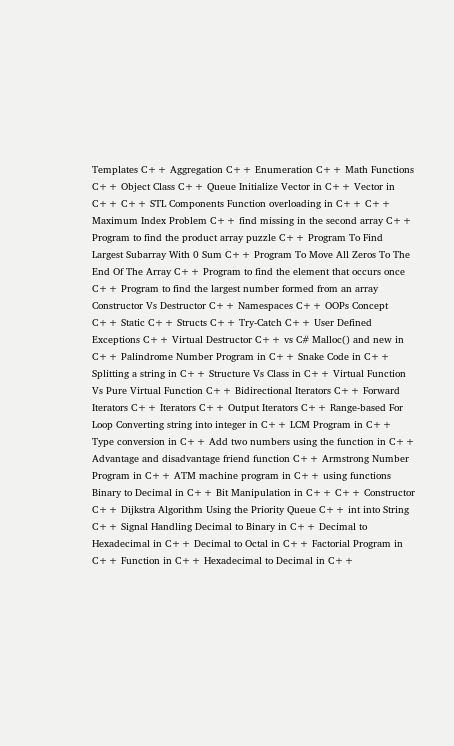Templates C++ Aggregation C++ Enumeration C++ Math Functions C++ Object Class C++ Queue Initialize Vector in C++ Vector in C++ C++ STL Components Function overloading in C++ C++ Maximum Index Problem C++ find missing in the second array C++ Program to find the product array puzzle C++ Program To Find Largest Subarray With 0 Sum C++ Program To Move All Zeros To The End Of The Array C++ Program to find the element that occurs once C++ Program to find the largest number formed from an array Constructor Vs Destructor C++ Namespaces C++ OOPs Concept C++ Static C++ Structs C++ Try-Catch C++ User Defined Exceptions C++ Virtual Destructor C++ vs C# Malloc() and new in C++ Palindrome Number Program in C++ Snake Code in C++ Splitting a string in C++ Structure Vs Class in C++ Virtual Function Vs Pure Virtual Function C++ Bidirectional Iterators C++ Forward Iterators C++ Iterators C++ Output Iterators C++ Range-based For Loop Converting string into integer in C++ LCM Program in C++ Type conversion in C++ Add two numbers using the function in C++ Advantage and disadvantage friend function C++ Armstrong Number Program in C++ ATM machine program in C++ using functions Binary to Decimal in C++ Bit Manipulation in C++ C++ Constructor C++ Dijkstra Algorithm Using the Priority Queue C++ int into String C++ Signal Handling Decimal to Binary in C++ Decimal to Hexadecimal in C++ Decimal to Octal in C++ Factorial Program in C++ Function in C++ Hexadecimal to Decimal in C++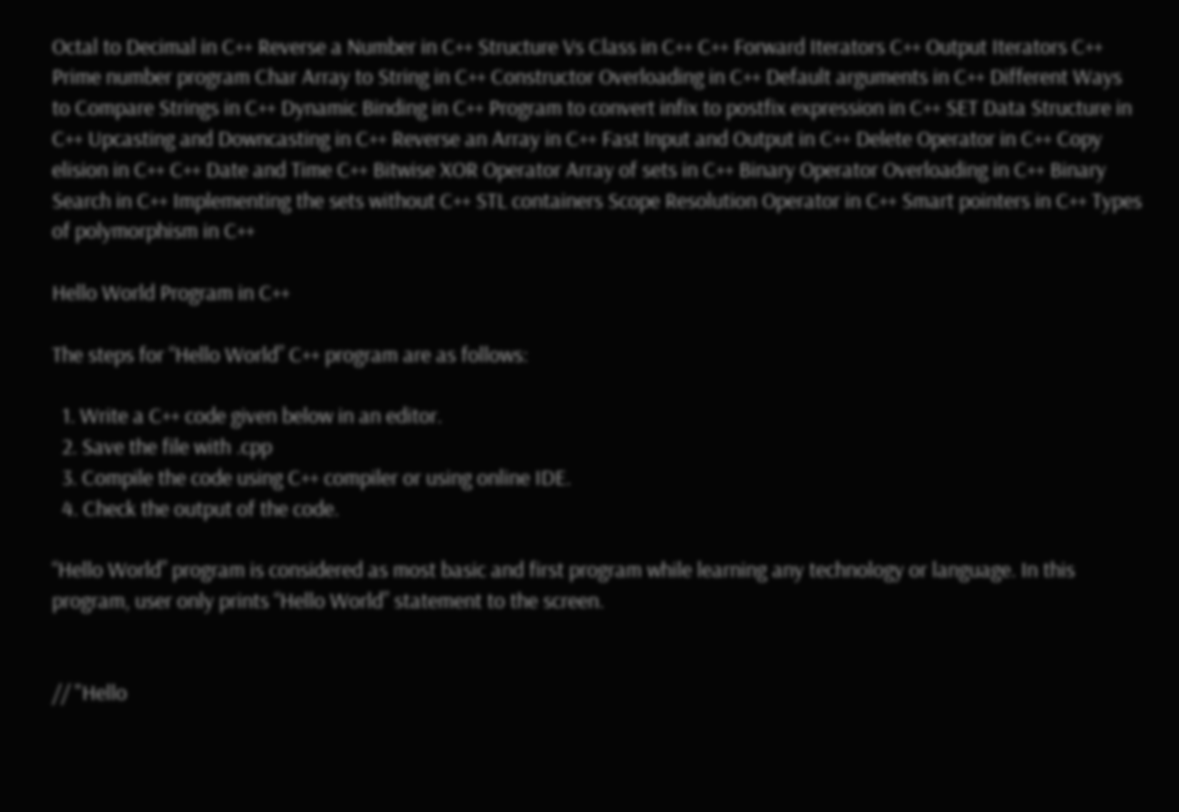Octal to Decimal in C++ Reverse a Number in C++ Structure Vs Class in C++ C++ Forward Iterators C++ Output Iterators C++ Prime number program Char Array to String in C++ Constructor Overloading in C++ Default arguments in C++ Different Ways to Compare Strings in C++ Dynamic Binding in C++ Program to convert infix to postfix expression in C++ SET Data Structure in C++ Upcasting and Downcasting in C++ Reverse an Array in C++ Fast Input and Output in C++ Delete Operator in C++ Copy elision in C++ C++ Date and Time C++ Bitwise XOR Operator Array of sets in C++ Binary Operator Overloading in C++ Binary Search in C++ Implementing the sets without C++ STL containers Scope Resolution Operator in C++ Smart pointers in C++ Types of polymorphism in C++

Hello World Program in C++

The steps for “Hello World” C++ program are as follows:

  1. Write a C++ code given below in an editor.
  2. Save the file with .cpp
  3. Compile the code using C++ compiler or using online IDE.
  4. Check the output of the code.

“Hello World” program is considered as most basic and first program while learning any technology or language. In this program, user only prints “Hello World” statement to the screen.


// "Hello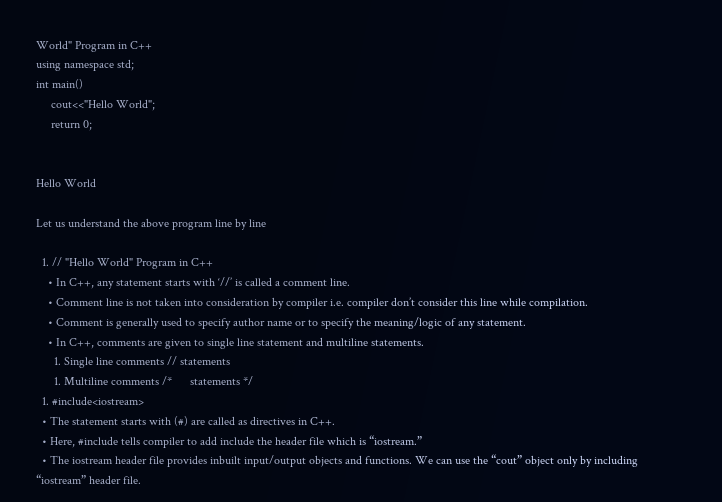World" Program in C++
using namespace std;
int main()
     cout<<"Hello World";
     return 0;


Hello World

Let us understand the above program line by line

  1. // "Hello World" Program in C++
    • In C++, any statement starts with ‘//’ is called a comment line.
    • Comment line is not taken into consideration by compiler i.e. compiler don’t consider this line while compilation.
    • Comment is generally used to specify author name or to specify the meaning/logic of any statement.
    • In C++, comments are given to single line statement and multiline statements.
      1. Single line comments // statements
      1. Multiline comments /*      statements */
  1. #include<iostream>
  • The statement starts with (#) are called as directives in C++.
  • Here, #include tells compiler to add include the header file which is “iostream.”
  • The iostream header file provides inbuilt input/output objects and functions. We can use the “cout” object only by including “iostream” header file.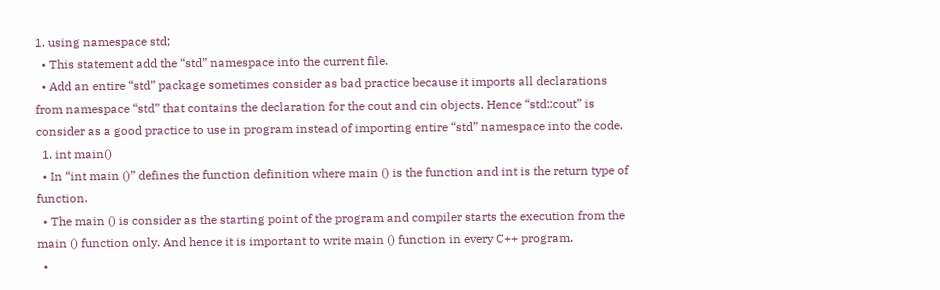1. using namespace std;
  • This statement add the “std” namespace into the current file.
  • Add an entire “std” package sometimes consider as bad practice because it imports all declarations from namespace “std” that contains the declaration for the cout and cin objects. Hence “std::cout” is consider as a good practice to use in program instead of importing entire “std” namespace into the code.
  1. int main()
  • In “int main ()” defines the function definition where main () is the function and int is the return type of function.
  • The main () is consider as the starting point of the program and compiler starts the execution from the main () function only. And hence it is important to write main () function in every C++ program.
  •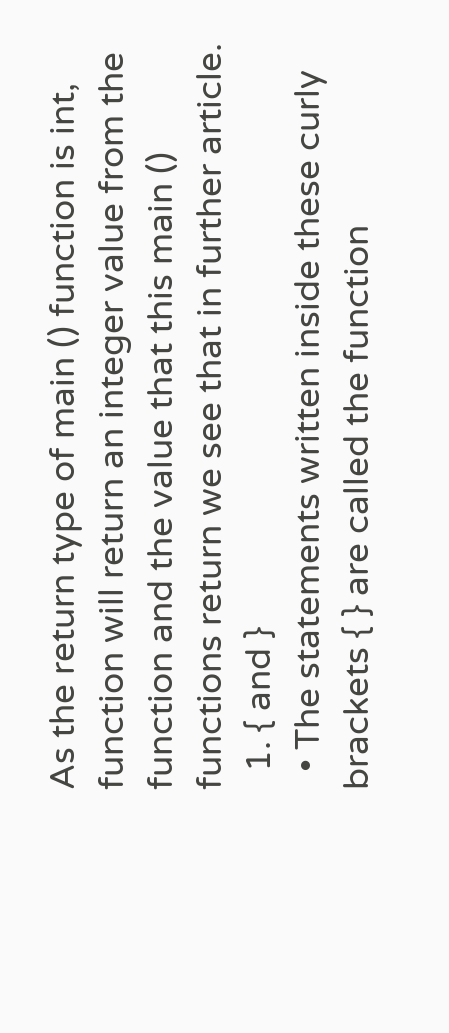As the return type of main () function is int, function will return an integer value from the function and the value that this main () functions return we see that in further article.
  1. { and }
  • The statements written inside these curly brackets { } are called the function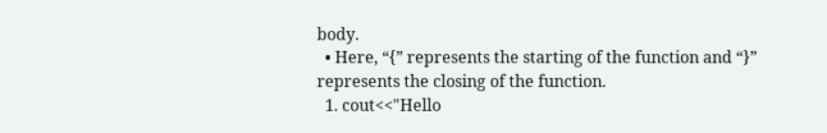body.
  • Here, “{” represents the starting of the function and “}” represents the closing of the function.
  1. cout<<"Hello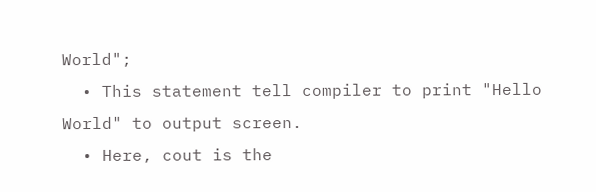World";
  • This statement tell compiler to print "Hello World" to output screen.
  • Here, cout is the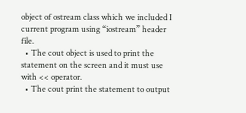object of ostream class which we included I current program using “iostream” header file.
  • The cout object is used to print the statement on the screen and it must use with << operator.
  • The cout print the statement to output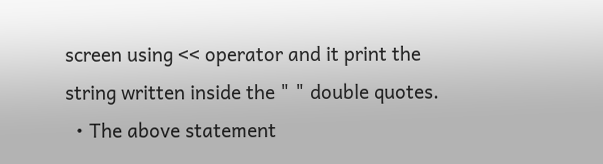screen using << operator and it print the string written inside the " " double quotes.
  • The above statement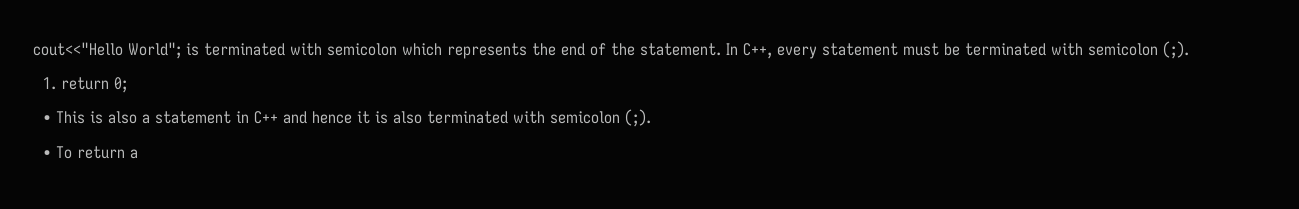cout<<"Hello World"; is terminated with semicolon which represents the end of the statement. In C++, every statement must be terminated with semicolon (;).
  1. return 0;
  • This is also a statement in C++ and hence it is also terminated with semicolon (;).
  • To return a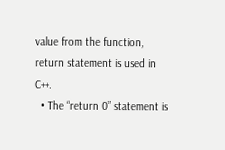value from the function, return statement is used in C++.
  • The “return 0” statement is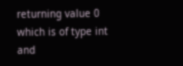returning value 0 which is of type int and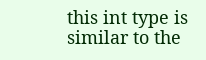this int type is similar to the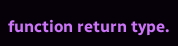function return type.